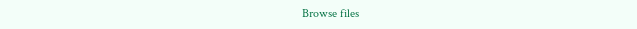Browse files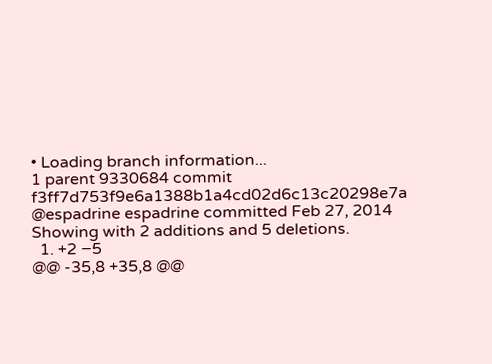• Loading branch information...
1 parent 9330684 commit f3ff7d753f9e6a1388b1a4cd02d6c13c20298e7a @espadrine espadrine committed Feb 27, 2014
Showing with 2 additions and 5 deletions.
  1. +2 −5
@@ -35,8 +35,8 @@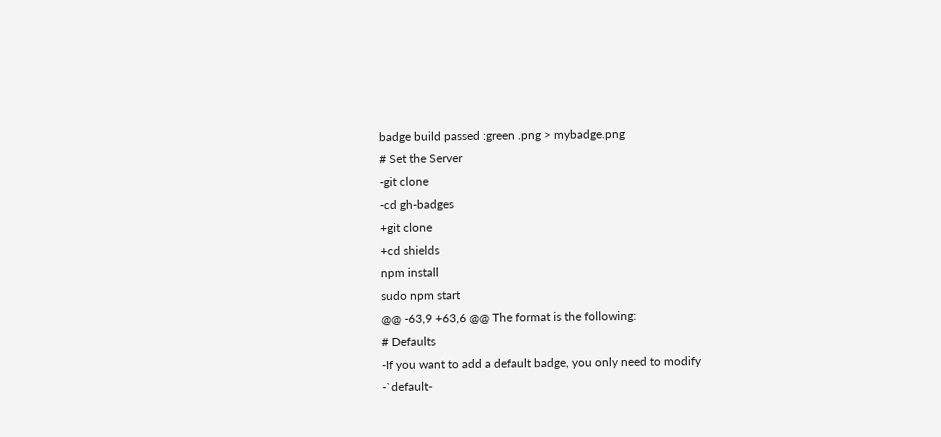badge build passed :green .png > mybadge.png
# Set the Server
-git clone
-cd gh-badges
+git clone
+cd shields
npm install
sudo npm start
@@ -63,9 +63,6 @@ The format is the following:
# Defaults
-If you want to add a default badge, you only need to modify
-`default-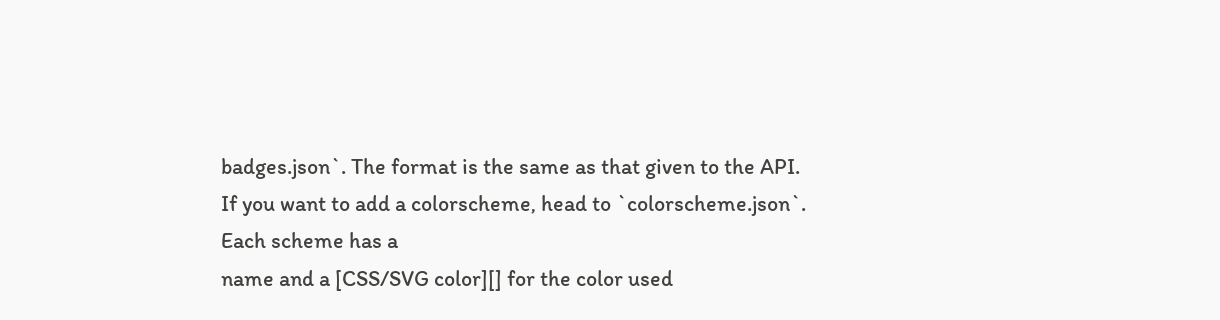badges.json`. The format is the same as that given to the API.
If you want to add a colorscheme, head to `colorscheme.json`. Each scheme has a
name and a [CSS/SVG color][] for the color used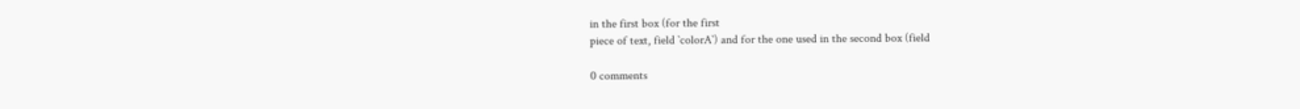in the first box (for the first
piece of text, field `colorA`) and for the one used in the second box (field

0 comments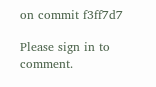on commit f3ff7d7

Please sign in to comment.